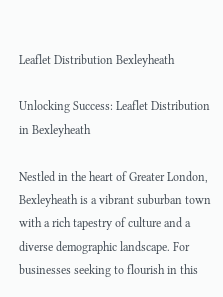Leaflet Distribution Bexleyheath

Unlocking Success: Leaflet Distribution in Bexleyheath

Nestled in the heart of Greater London, Bexleyheath is a vibrant suburban town with a rich tapestry of culture and a diverse demographic landscape. For businesses seeking to flourish in this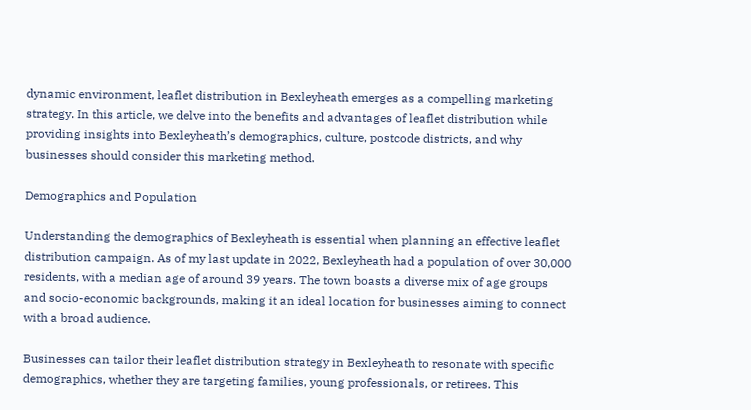dynamic environment, leaflet distribution in Bexleyheath emerges as a compelling marketing strategy. In this article, we delve into the benefits and advantages of leaflet distribution while providing insights into Bexleyheath’s demographics, culture, postcode districts, and why businesses should consider this marketing method.

Demographics and Population

Understanding the demographics of Bexleyheath is essential when planning an effective leaflet distribution campaign. As of my last update in 2022, Bexleyheath had a population of over 30,000 residents, with a median age of around 39 years. The town boasts a diverse mix of age groups and socio-economic backgrounds, making it an ideal location for businesses aiming to connect with a broad audience.

Businesses can tailor their leaflet distribution strategy in Bexleyheath to resonate with specific demographics, whether they are targeting families, young professionals, or retirees. This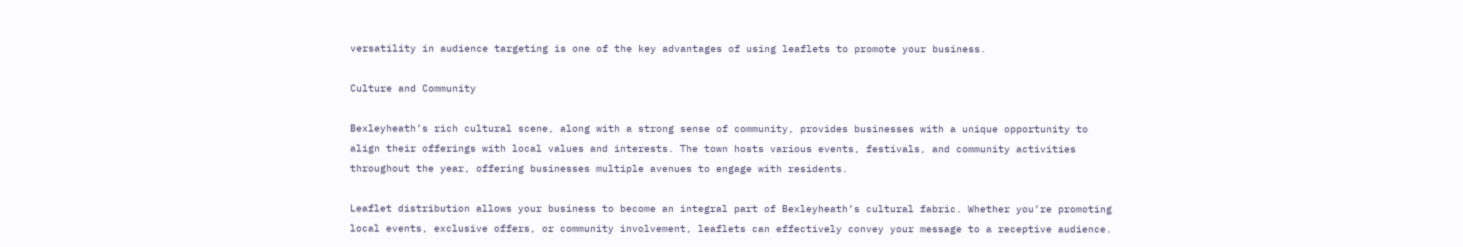versatility in audience targeting is one of the key advantages of using leaflets to promote your business.

Culture and Community

Bexleyheath’s rich cultural scene, along with a strong sense of community, provides businesses with a unique opportunity to align their offerings with local values and interests. The town hosts various events, festivals, and community activities throughout the year, offering businesses multiple avenues to engage with residents.

Leaflet distribution allows your business to become an integral part of Bexleyheath’s cultural fabric. Whether you’re promoting local events, exclusive offers, or community involvement, leaflets can effectively convey your message to a receptive audience.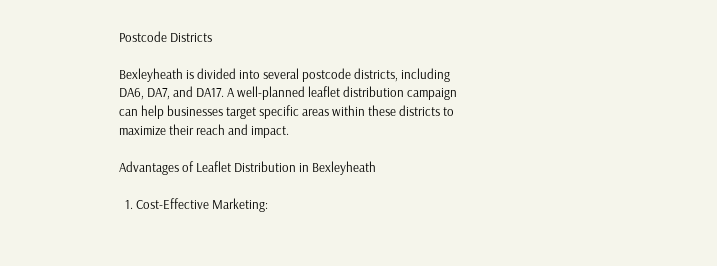Postcode Districts

Bexleyheath is divided into several postcode districts, including DA6, DA7, and DA17. A well-planned leaflet distribution campaign can help businesses target specific areas within these districts to maximize their reach and impact.

Advantages of Leaflet Distribution in Bexleyheath

  1. Cost-Effective Marketing: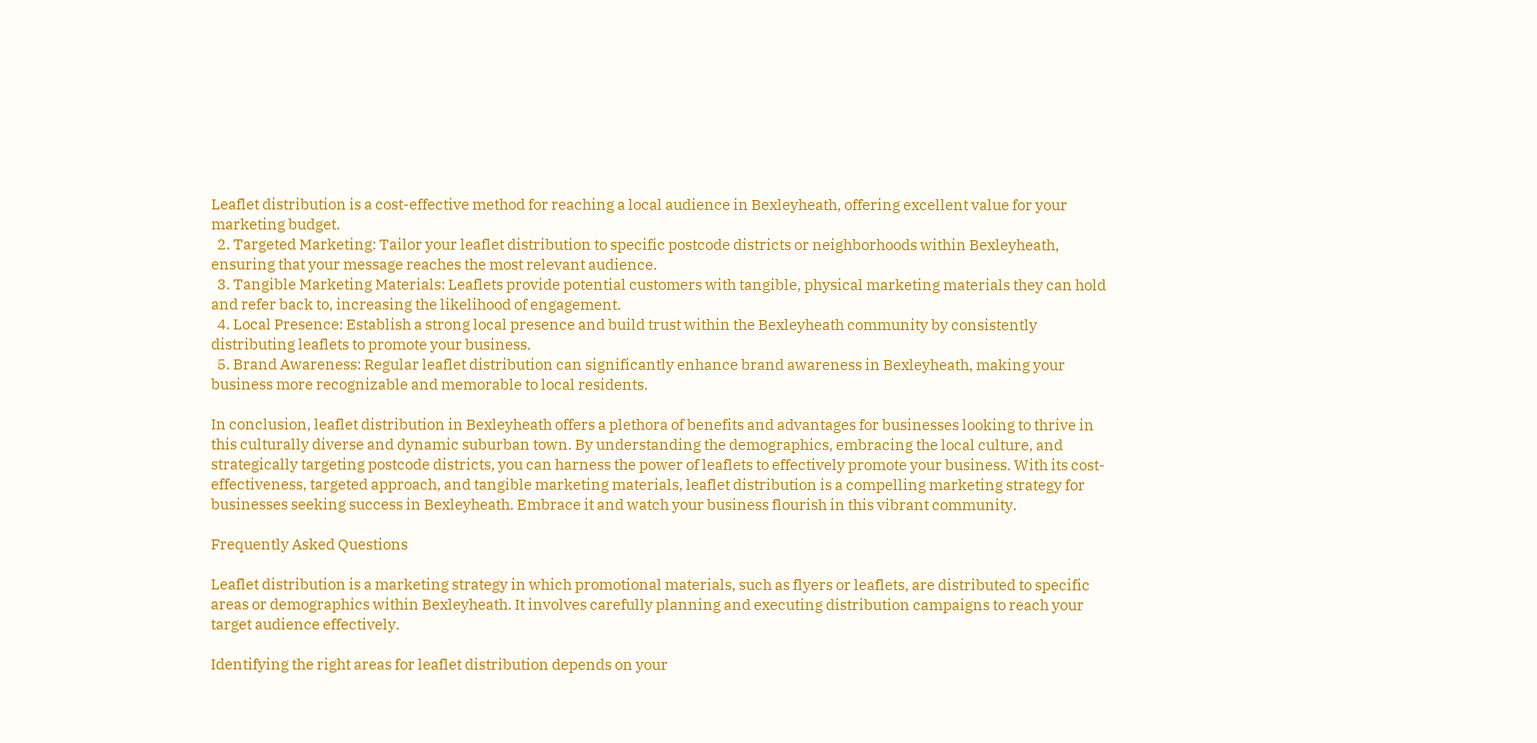Leaflet distribution is a cost-effective method for reaching a local audience in Bexleyheath, offering excellent value for your marketing budget.
  2. Targeted Marketing: Tailor your leaflet distribution to specific postcode districts or neighborhoods within Bexleyheath, ensuring that your message reaches the most relevant audience.
  3. Tangible Marketing Materials: Leaflets provide potential customers with tangible, physical marketing materials they can hold and refer back to, increasing the likelihood of engagement.
  4. Local Presence: Establish a strong local presence and build trust within the Bexleyheath community by consistently distributing leaflets to promote your business.
  5. Brand Awareness: Regular leaflet distribution can significantly enhance brand awareness in Bexleyheath, making your business more recognizable and memorable to local residents.

In conclusion, leaflet distribution in Bexleyheath offers a plethora of benefits and advantages for businesses looking to thrive in this culturally diverse and dynamic suburban town. By understanding the demographics, embracing the local culture, and strategically targeting postcode districts, you can harness the power of leaflets to effectively promote your business. With its cost-effectiveness, targeted approach, and tangible marketing materials, leaflet distribution is a compelling marketing strategy for businesses seeking success in Bexleyheath. Embrace it and watch your business flourish in this vibrant community.

Frequently Asked Questions

Leaflet distribution is a marketing strategy in which promotional materials, such as flyers or leaflets, are distributed to specific areas or demographics within Bexleyheath. It involves carefully planning and executing distribution campaigns to reach your target audience effectively.

Identifying the right areas for leaflet distribution depends on your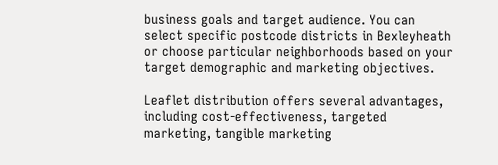business goals and target audience. You can select specific postcode districts in Bexleyheath or choose particular neighborhoods based on your target demographic and marketing objectives.

Leaflet distribution offers several advantages, including cost-effectiveness, targeted marketing, tangible marketing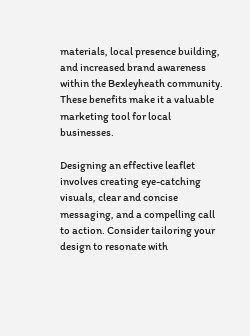materials, local presence building, and increased brand awareness within the Bexleyheath community. These benefits make it a valuable marketing tool for local businesses.

Designing an effective leaflet involves creating eye-catching visuals, clear and concise messaging, and a compelling call to action. Consider tailoring your design to resonate with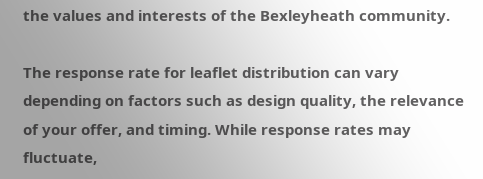the values and interests of the Bexleyheath community.

The response rate for leaflet distribution can vary depending on factors such as design quality, the relevance of your offer, and timing. While response rates may fluctuate,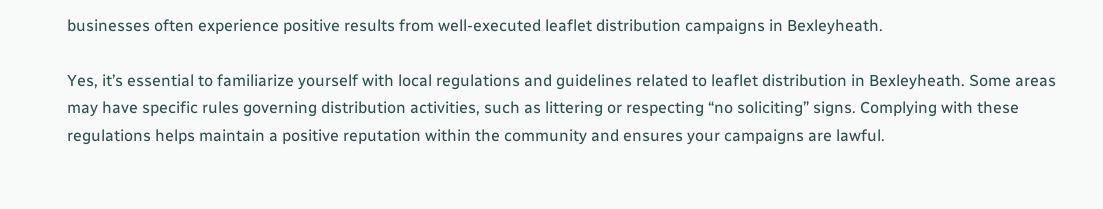businesses often experience positive results from well-executed leaflet distribution campaigns in Bexleyheath.

Yes, it’s essential to familiarize yourself with local regulations and guidelines related to leaflet distribution in Bexleyheath. Some areas may have specific rules governing distribution activities, such as littering or respecting “no soliciting” signs. Complying with these regulations helps maintain a positive reputation within the community and ensures your campaigns are lawful.